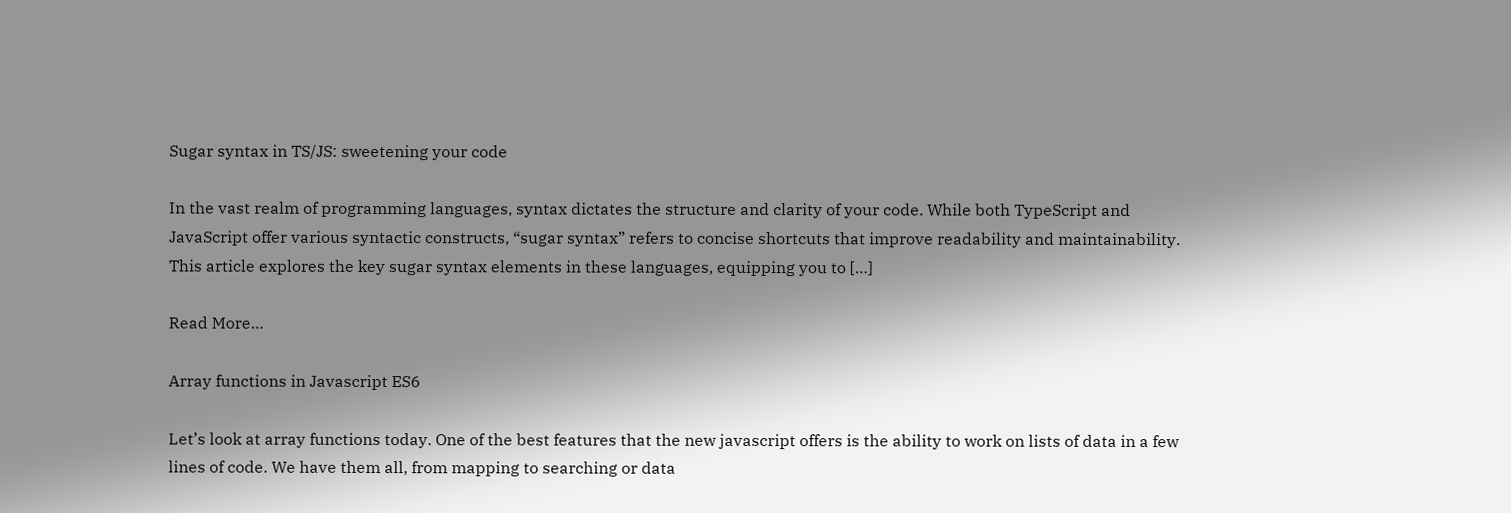Sugar syntax in TS/JS: sweetening your code

In the vast realm of programming languages, syntax dictates the structure and clarity of your code. While both TypeScript and JavaScript offer various syntactic constructs, “sugar syntax” refers to concise shortcuts that improve readability and maintainability. This article explores the key sugar syntax elements in these languages, equipping you to […]

Read More…

Array functions in Javascript ES6

Let’s look at array functions today. One of the best features that the new javascript offers is the ability to work on lists of data in a few lines of code. We have them all, from mapping to searching or data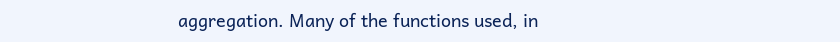aggregation. Many of the functions used, in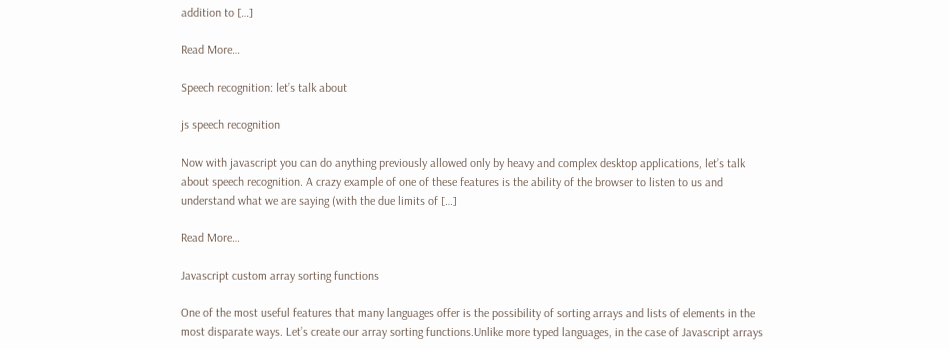addition to […]

Read More…

Speech recognition: let’s talk about

js speech recognition

Now with javascript you can do anything previously allowed only by heavy and complex desktop applications, let’s talk about speech recognition. A crazy example of one of these features is the ability of the browser to listen to us and understand what we are saying (with the due limits of […]

Read More…

Javascript custom array sorting functions

One of the most useful features that many languages offer is the possibility of sorting arrays and lists of elements in the most disparate ways. Let’s create our array sorting functions.Unlike more typed languages, in the case of Javascript arrays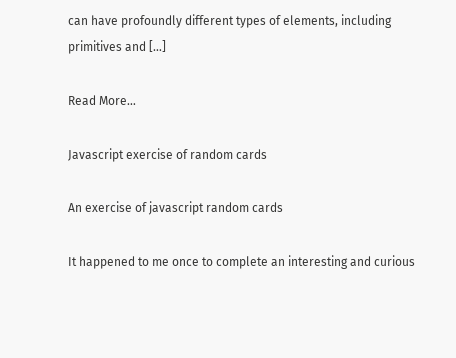can have profoundly different types of elements, including primitives and […]

Read More…

Javascript exercise of random cards

An exercise of javascript random cards

It happened to me once to complete an interesting and curious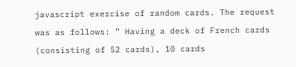javascript exercise of random cards. The request was as follows: ” Having a deck of French cards (consisting of 52 cards), 10 cards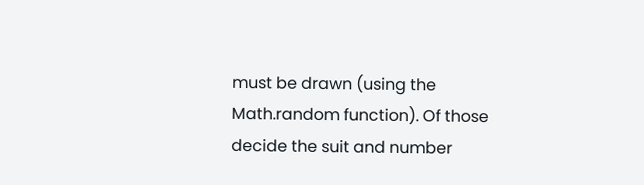must be drawn (using the Math.random function). Of those decide the suit and number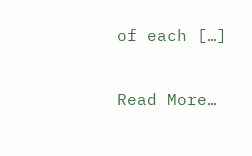of each […]

Read More…